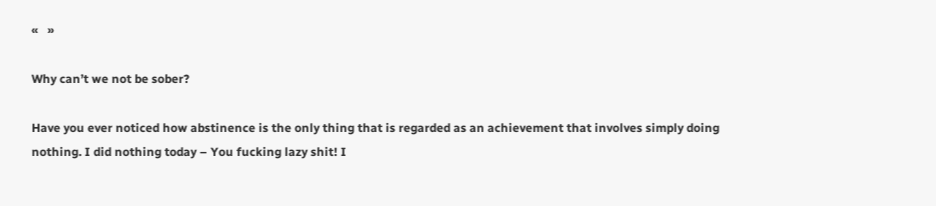«   »

Why can’t we not be sober?

Have you ever noticed how abstinence is the only thing that is regarded as an achievement that involves simply doing nothing. I did nothing today – You fucking lazy shit! I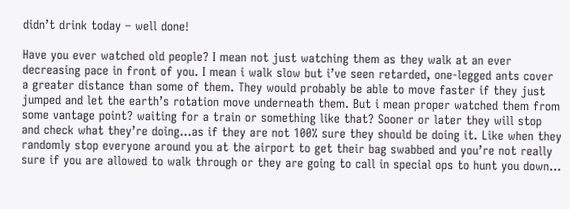didn’t drink today – well done!

Have you ever watched old people? I mean not just watching them as they walk at an ever decreasing pace in front of you. I mean i walk slow but i’ve seen retarded, one-legged ants cover a greater distance than some of them. They would probably be able to move faster if they just jumped and let the earth’s rotation move underneath them. But i mean proper watched them from some vantage point? waiting for a train or something like that? Sooner or later they will stop and check what they’re doing…as if they are not 100% sure they should be doing it. Like when they randomly stop everyone around you at the airport to get their bag swabbed and you’re not really sure if you are allowed to walk through or they are going to call in special ops to hunt you down…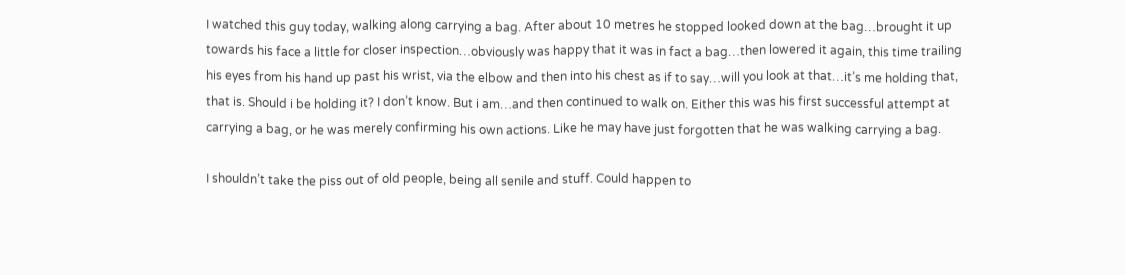I watched this guy today, walking along carrying a bag. After about 10 metres he stopped looked down at the bag…brought it up towards his face a little for closer inspection…obviously was happy that it was in fact a bag…then lowered it again, this time trailing his eyes from his hand up past his wrist, via the elbow and then into his chest as if to say…will you look at that…it’s me holding that, that is. Should i be holding it? I don’t know. But i am…and then continued to walk on. Either this was his first successful attempt at carrying a bag, or he was merely confirming his own actions. Like he may have just forgotten that he was walking carrying a bag.

I shouldn’t take the piss out of old people, being all senile and stuff. Could happen to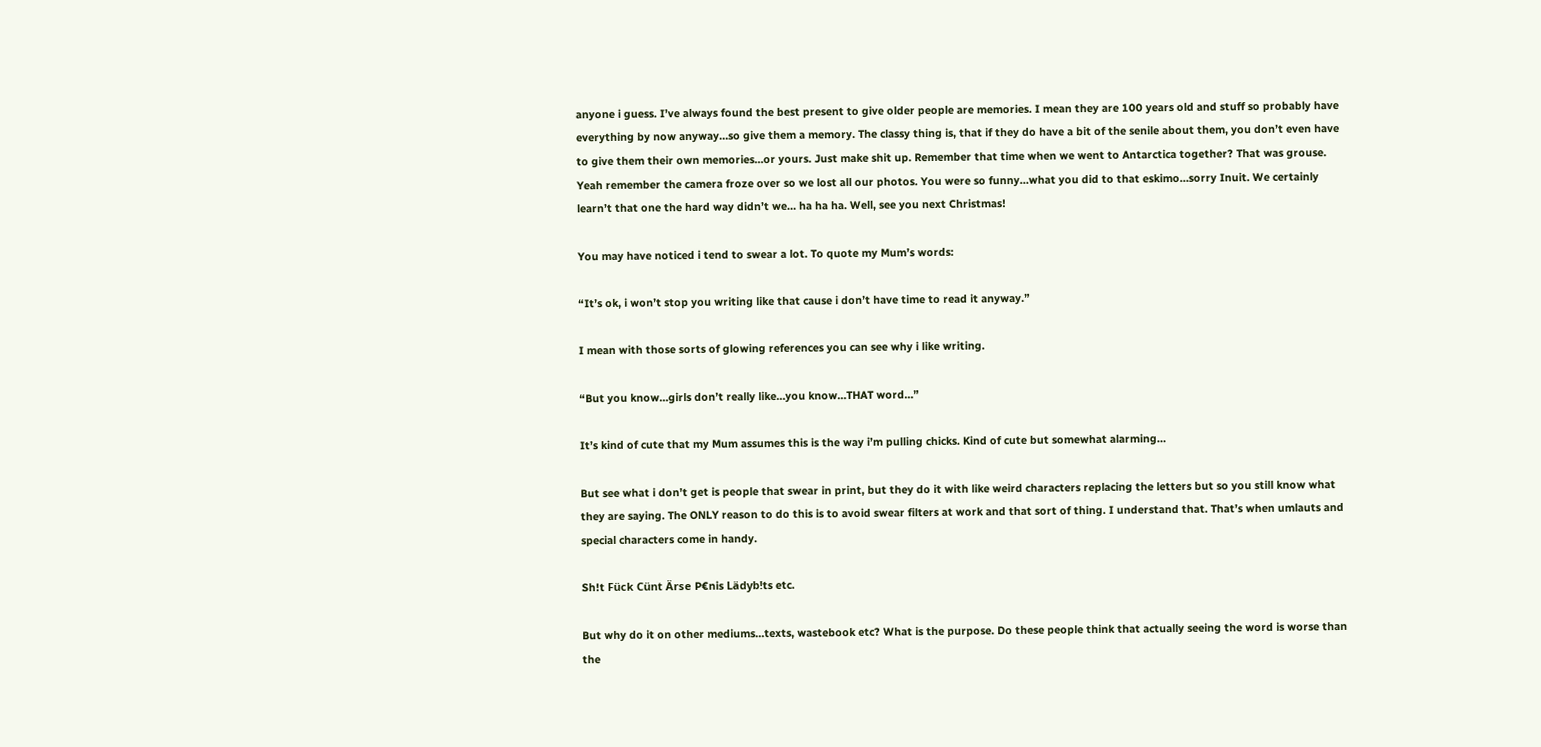anyone i guess. I’ve always found the best present to give older people are memories. I mean they are 100 years old and stuff so probably have everything by now anyway…so give them a memory. The classy thing is, that if they do have a bit of the senile about them, you don’t even have to give them their own memories…or yours. Just make shit up. Remember that time when we went to Antarctica together? That was grouse. Yeah remember the camera froze over so we lost all our photos. You were so funny…what you did to that eskimo…sorry Inuit. We certainly learn’t that one the hard way didn’t we… ha ha ha. Well, see you next Christmas!

You may have noticed i tend to swear a lot. To quote my Mum’s words:

“It’s ok, i won’t stop you writing like that cause i don’t have time to read it anyway.”

I mean with those sorts of glowing references you can see why i like writing.

“But you know…girls don’t really like…you know…THAT word…”

It’s kind of cute that my Mum assumes this is the way i’m pulling chicks. Kind of cute but somewhat alarming…

But see what i don’t get is people that swear in print, but they do it with like weird characters replacing the letters but so you still know what they are saying. The ONLY reason to do this is to avoid swear filters at work and that sort of thing. I understand that. That’s when umlauts and special characters come in handy.

Sh!t Fück Cünt Ärse P€nis Lädyb!ts etc.

But why do it on other mediums…texts, wastebook etc? What is the purpose. Do these people think that actually seeing the word is worse than the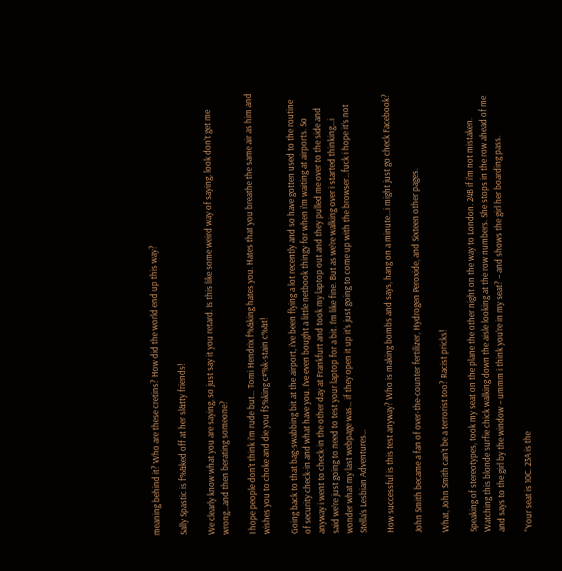meaning behind it? Who are these cretins? How did the world end up this way?

Sally Spastic is f%&ked off at her sl&tty friends!

We clearly know what you are saying, so just say it you retard. Is this like some weird way of saying, look don’t get me wrong…and then berating someone?

I hope people don’t think i’m rude but… Tomi Hendrix f%&king hates you. Hates that you breathe the same air as him and wishes you to choke and die you f$%king c#%k-stain c%&t!

Going back to that bag-swabbing bit at the airport, i’ve been flying a lot recently and so have gotten used to the routine of security check-in and what have you. I’ve even bought a little netbook thingy for when i’m waiting at airports. So anyway i went to check-in the other day at Frankfurt and took my laptop out and they pulled me over to the side and said we’re just going to need to test your laptop for a bit. I’m like fine. But as we’re walking over i started thinking…i wonder what my last webpage was… if they open it up it’s just going to come up with the browser…fuck i hope it’s not Stella’s Lesbian Adventures…

How successful is this test anyway? Who is making bombs and says, hang on a minute…i might just go check Facebook?

John Smith became a fan of over-the-counter fertilizer, Hydrogen Peroxide, and Sixteen other pages.

What, John Smith can’t be a terrorist too? Racist pricks!

Speaking of stereotypes, took my seat on the plane the other night on the way to London. 24B if i’m not mistaken. Watching this blonde surfie chick walking down the aisle looking at the row numbers. She stops in the row ahead of me and says to the girl by the window – ummm i think you’re in my seat? – and shows the girl her boarding pass.

“Your seat is 10C. 23A is the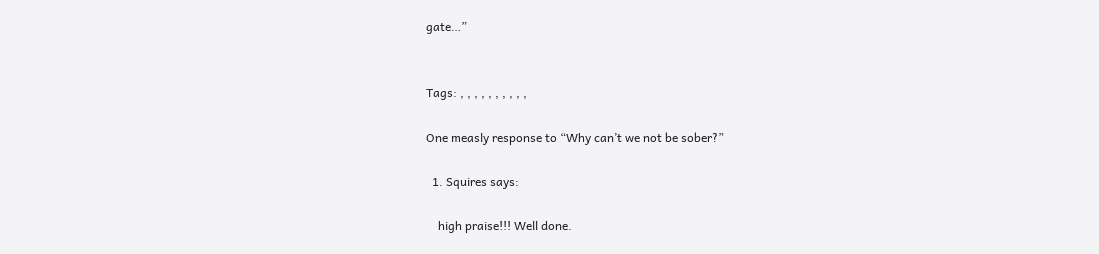gate…”


Tags: , , , , , , , , , ,

One measly response to “Why can’t we not be sober?”

  1. Squires says:

    high praise!!! Well done.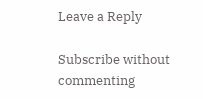Leave a Reply

Subscribe without commenting